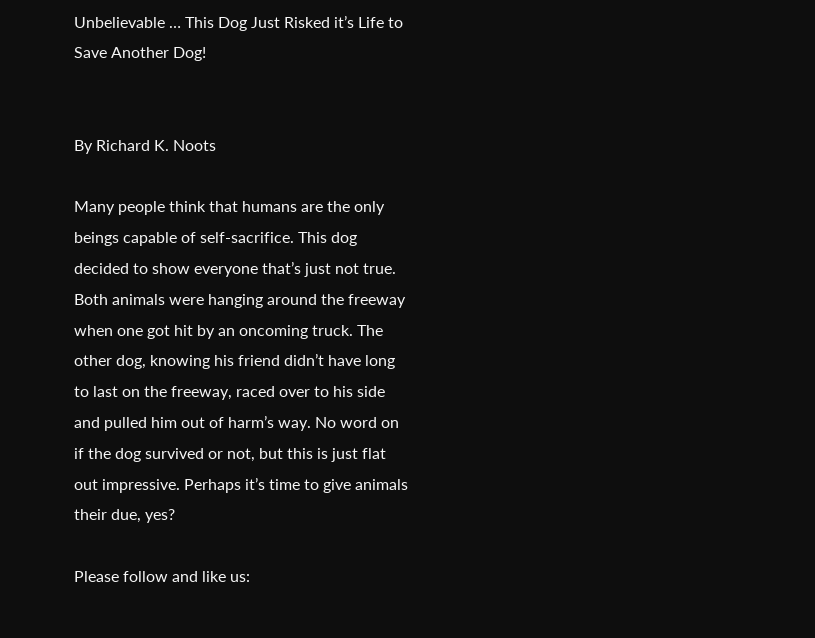Unbelievable … This Dog Just Risked it’s Life to Save Another Dog!


By Richard K. Noots

Many people think that humans are the only beings capable of self-sacrifice. This dog decided to show everyone that’s just not true. Both animals were hanging around the freeway when one got hit by an oncoming truck. The other dog, knowing his friend didn’t have long to last on the freeway, raced over to his side and pulled him out of harm’s way. No word on if the dog survived or not, but this is just flat out impressive. Perhaps it’s time to give animals their due, yes?

Please follow and like us: